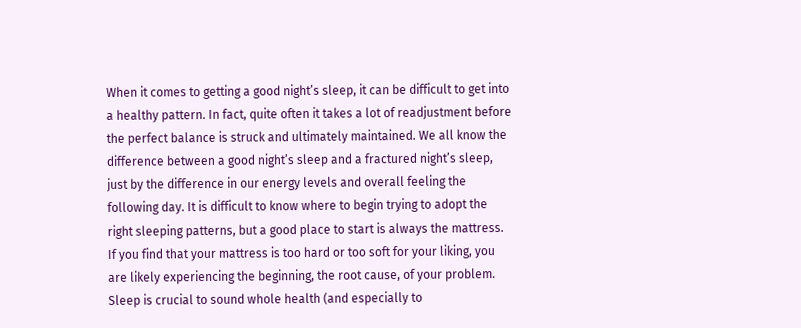When it comes to getting a good night’s sleep, it can be difficult to get into a healthy pattern. In fact, quite often it takes a lot of readjustment before the perfect balance is struck and ultimately maintained. We all know the difference between a good night’s sleep and a fractured night’s sleep, just by the difference in our energy levels and overall feeling the following day. It is difficult to know where to begin trying to adopt the right sleeping patterns, but a good place to start is always the mattress. If you find that your mattress is too hard or too soft for your liking, you are likely experiencing the beginning, the root cause, of your problem. Sleep is crucial to sound whole health (and especially to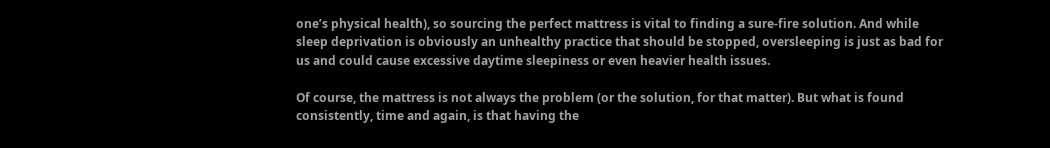one’s physical health), so sourcing the perfect mattress is vital to finding a sure-fire solution. And while sleep deprivation is obviously an unhealthy practice that should be stopped, oversleeping is just as bad for us and could cause excessive daytime sleepiness or even heavier health issues.

Of course, the mattress is not always the problem (or the solution, for that matter). But what is found consistently, time and again, is that having the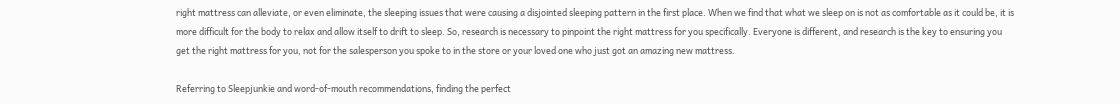right mattress can alleviate, or even eliminate, the sleeping issues that were causing a disjointed sleeping pattern in the first place. When we find that what we sleep on is not as comfortable as it could be, it is more difficult for the body to relax and allow itself to drift to sleep. So, research is necessary to pinpoint the right mattress for you specifically. Everyone is different, and research is the key to ensuring you get the right mattress for you, not for the salesperson you spoke to in the store or your loved one who just got an amazing new mattress.

Referring to Sleepjunkie and word-of-mouth recommendations, finding the perfect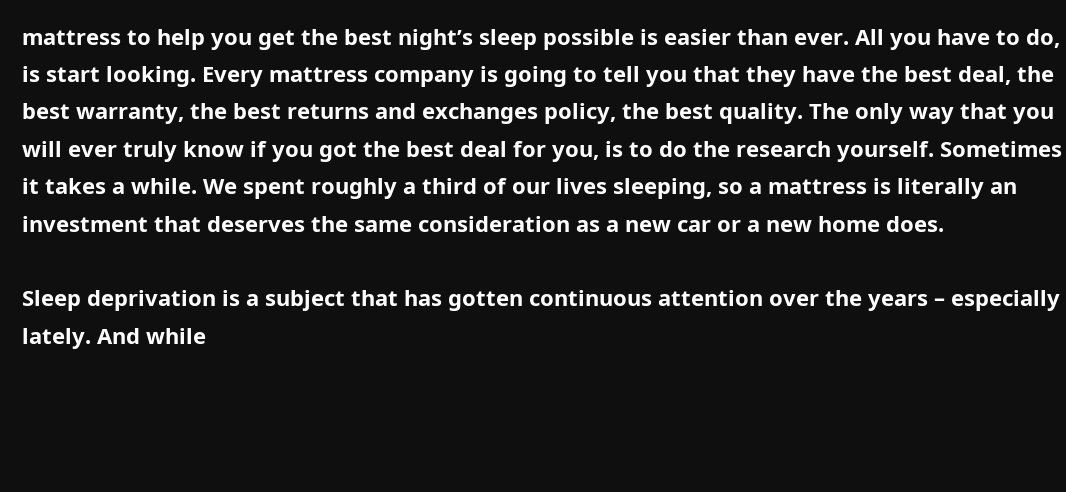mattress to help you get the best night’s sleep possible is easier than ever. All you have to do, is start looking. Every mattress company is going to tell you that they have the best deal, the best warranty, the best returns and exchanges policy, the best quality. The only way that you will ever truly know if you got the best deal for you, is to do the research yourself. Sometimes it takes a while. We spent roughly a third of our lives sleeping, so a mattress is literally an investment that deserves the same consideration as a new car or a new home does.

Sleep deprivation is a subject that has gotten continuous attention over the years – especially lately. And while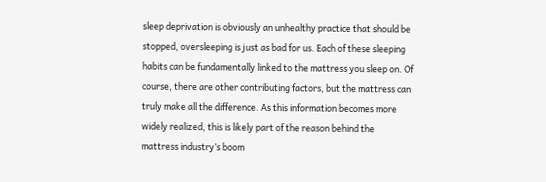sleep deprivation is obviously an unhealthy practice that should be stopped, oversleeping is just as bad for us. Each of these sleeping habits can be fundamentally linked to the mattress you sleep on. Of course, there are other contributing factors, but the mattress can truly make all the difference. As this information becomes more widely realized, this is likely part of the reason behind the mattress industry’s boom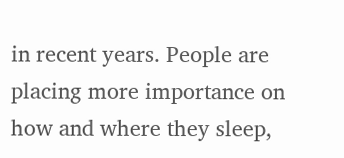in recent years. People are placing more importance on how and where they sleep,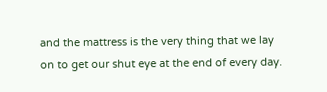and the mattress is the very thing that we lay on to get our shut eye at the end of every day.